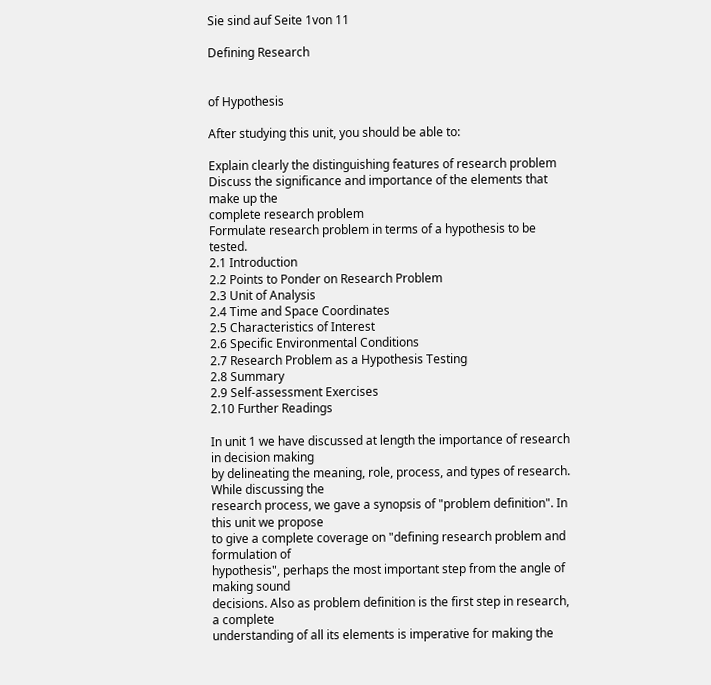Sie sind auf Seite 1von 11

Defining Research


of Hypothesis

After studying this unit, you should be able to:

Explain clearly the distinguishing features of research problem
Discuss the significance and importance of the elements that make up the
complete research problem
Formulate research problem in terms of a hypothesis to be tested.
2.1 Introduction
2.2 Points to Ponder on Research Problem
2.3 Unit of Analysis
2.4 Time and Space Coordinates
2.5 Characteristics of Interest
2.6 Specific Environmental Conditions
2.7 Research Problem as a Hypothesis Testing
2.8 Summary
2.9 Self-assessment Exercises
2.10 Further Readings

In unit 1 we have discussed at length the importance of research in decision making
by delineating the meaning, role, process, and types of research. While discussing the
research process, we gave a synopsis of "problem definition". In this unit we propose
to give a complete coverage on "defining research problem and formulation of
hypothesis", perhaps the most important step from the angle of making sound
decisions. Also as problem definition is the first step in research, a complete
understanding of all its elements is imperative for making the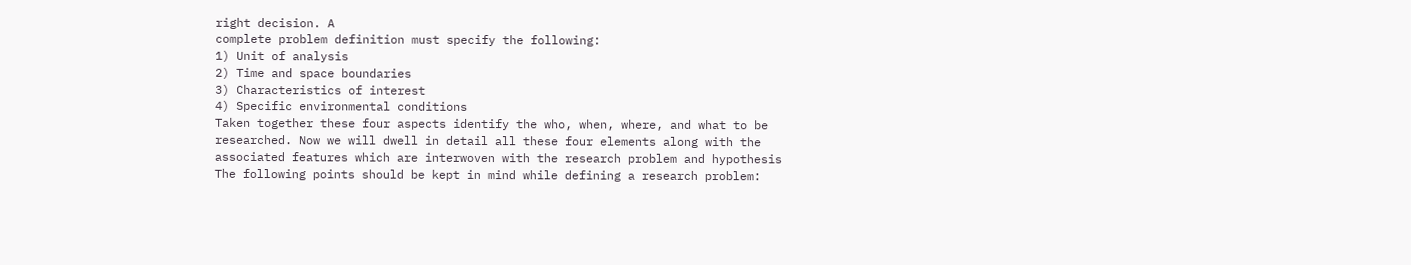right decision. A
complete problem definition must specify the following:
1) Unit of analysis
2) Time and space boundaries
3) Characteristics of interest
4) Specific environmental conditions
Taken together these four aspects identify the who, when, where, and what to be
researched. Now we will dwell in detail all these four elements along with the
associated features which are interwoven with the research problem and hypothesis
The following points should be kept in mind while defining a research problem: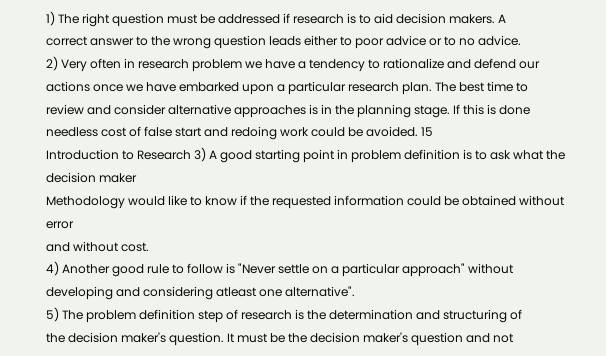1) The right question must be addressed if research is to aid decision makers. A
correct answer to the wrong question leads either to poor advice or to no advice.
2) Very often in research problem we have a tendency to rationalize and defend our
actions once we have embarked upon a particular research plan. The best time to
review and consider alternative approaches is in the planning stage. If this is done
needless cost of false start and redoing work could be avoided. 15
Introduction to Research 3) A good starting point in problem definition is to ask what the decision maker
Methodology would like to know if the requested information could be obtained without error
and without cost.
4) Another good rule to follow is "Never settle on a particular approach" without
developing and considering atleast one alternative".
5) The problem definition step of research is the determination and structuring of
the decision maker's question. It must be the decision maker's question and not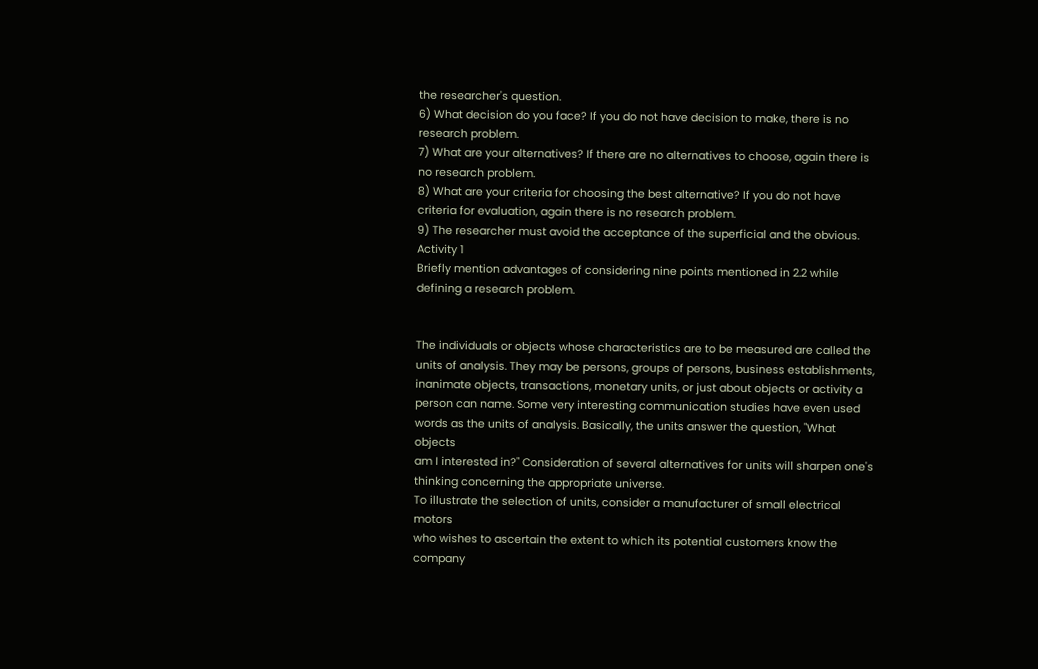the researcher's question.
6) What decision do you face? If you do not have decision to make, there is no
research problem.
7) What are your alternatives? If there are no alternatives to choose, again there is
no research problem.
8) What are your criteria for choosing the best alternative? If you do not have
criteria for evaluation, again there is no research problem.
9) The researcher must avoid the acceptance of the superficial and the obvious.
Activity 1
Briefly mention advantages of considering nine points mentioned in 2.2 while
defining a research problem.


The individuals or objects whose characteristics are to be measured are called the
units of analysis. They may be persons, groups of persons, business establishments,
inanimate objects, transactions, monetary units, or just about objects or activity a
person can name. Some very interesting communication studies have even used
words as the units of analysis. Basically, the units answer the question, "What objects
am I interested in?" Consideration of several alternatives for units will sharpen one's
thinking concerning the appropriate universe.
To illustrate the selection of units, consider a manufacturer of small electrical motors
who wishes to ascertain the extent to which its potential customers know the
company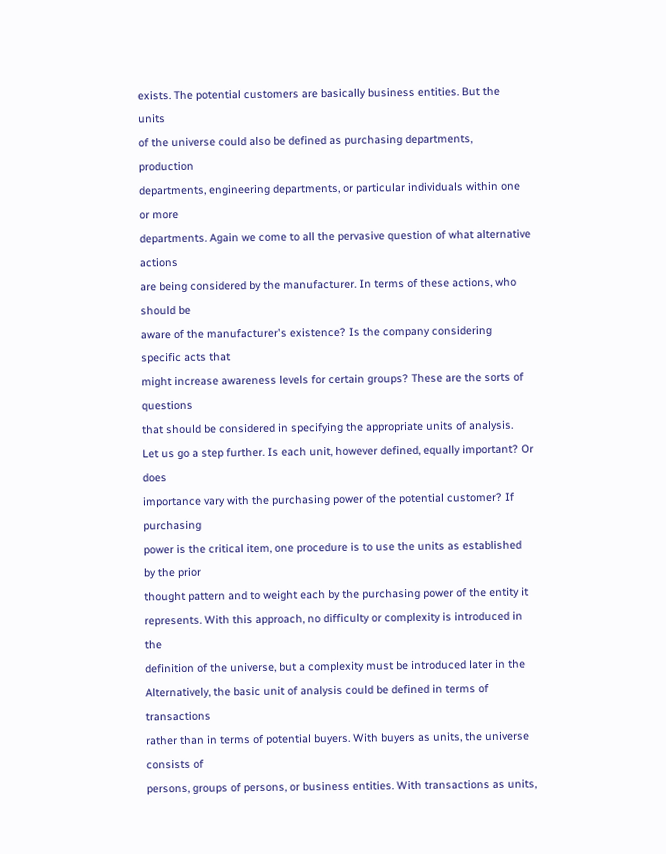exists. The potential customers are basically business entities. But the units
of the universe could also be defined as purchasing departments, production
departments, engineering departments, or particular individuals within one or more
departments. Again we come to all the pervasive question of what alternative actions
are being considered by the manufacturer. In terms of these actions, who should be
aware of the manufacturer's existence? Is the company considering specific acts that
might increase awareness levels for certain groups? These are the sorts of questions
that should be considered in specifying the appropriate units of analysis.
Let us go a step further. Is each unit, however defined, equally important? Or does
importance vary with the purchasing power of the potential customer? If purchasing
power is the critical item, one procedure is to use the units as established by the prior
thought pattern and to weight each by the purchasing power of the entity it
represents. With this approach, no difficulty or complexity is introduced in the
definition of the universe, but a complexity must be introduced later in the
Alternatively, the basic unit of analysis could be defined in terms of transactions
rather than in terms of potential buyers. With buyers as units, the universe consists of
persons, groups of persons, or business entities. With transactions as units,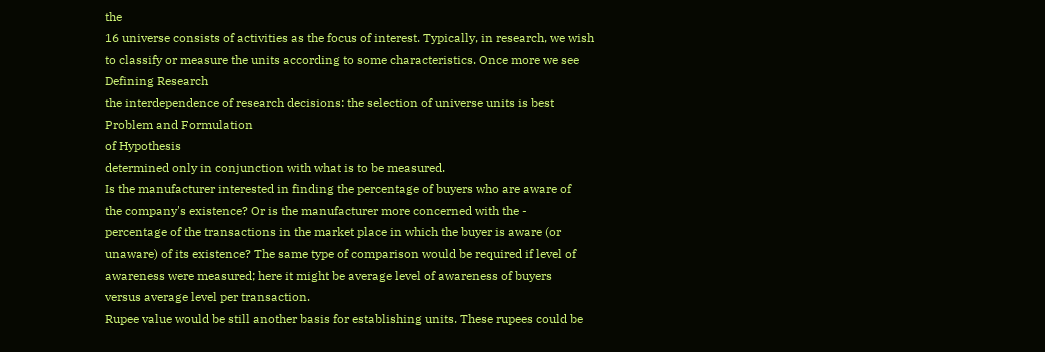the
16 universe consists of activities as the focus of interest. Typically, in research, we wish
to classify or measure the units according to some characteristics. Once more we see Defining Research
the interdependence of research decisions: the selection of universe units is best Problem and Formulation
of Hypothesis
determined only in conjunction with what is to be measured.
Is the manufacturer interested in finding the percentage of buyers who are aware of
the company's existence? Or is the manufacturer more concerned with the -
percentage of the transactions in the market place in which the buyer is aware (or
unaware) of its existence? The same type of comparison would be required if level of
awareness were measured; here it might be average level of awareness of buyers
versus average level per transaction.
Rupee value would be still another basis for establishing units. These rupees could be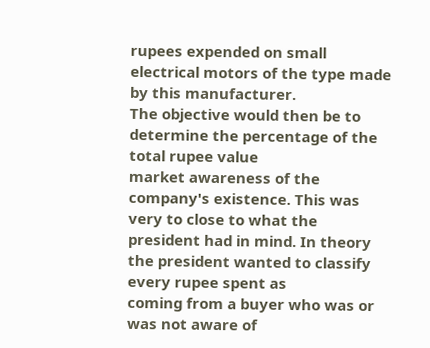rupees expended on small electrical motors of the type made by this manufacturer.
The objective would then be to determine the percentage of the total rupee value
market awareness of the company's existence. This was very to close to what the
president had in mind. In theory the president wanted to classify every rupee spent as
coming from a buyer who was or was not aware of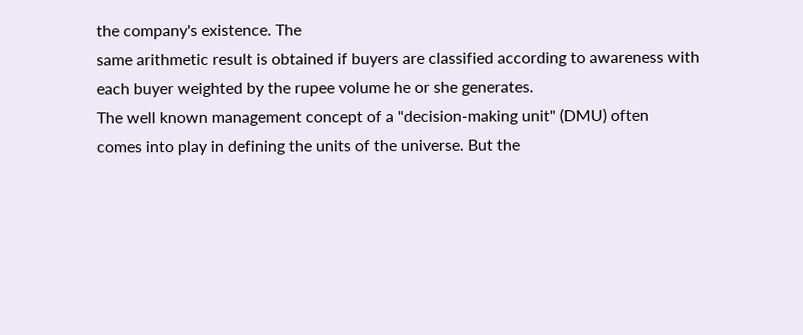the company's existence. The
same arithmetic result is obtained if buyers are classified according to awareness with
each buyer weighted by the rupee volume he or she generates.
The well known management concept of a "decision-making unit" (DMU) often
comes into play in defining the units of the universe. But the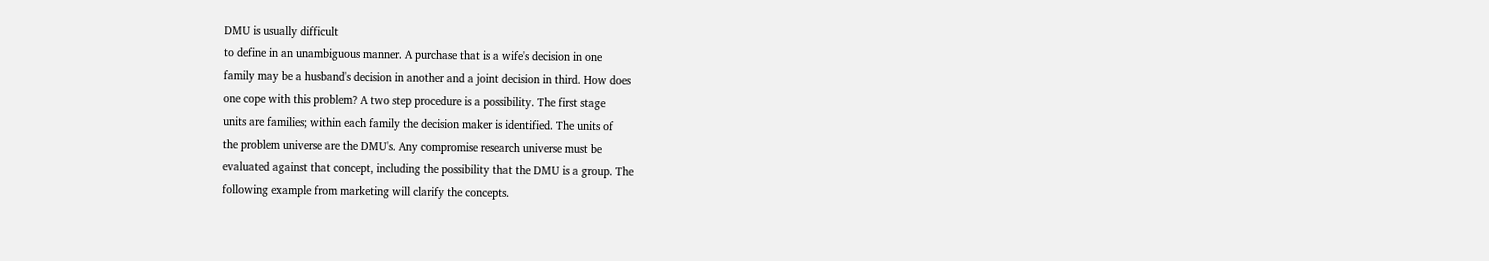DMU is usually difficult
to define in an unambiguous manner. A purchase that is a wife's decision in one
family may be a husband's decision in another and a joint decision in third. How does
one cope with this problem? A two step procedure is a possibility. The first stage
units are families; within each family the decision maker is identified. The units of
the problem universe are the DMU's. Any compromise research universe must be
evaluated against that concept, including the possibility that the DMU is a group. The
following example from marketing will clarify the concepts.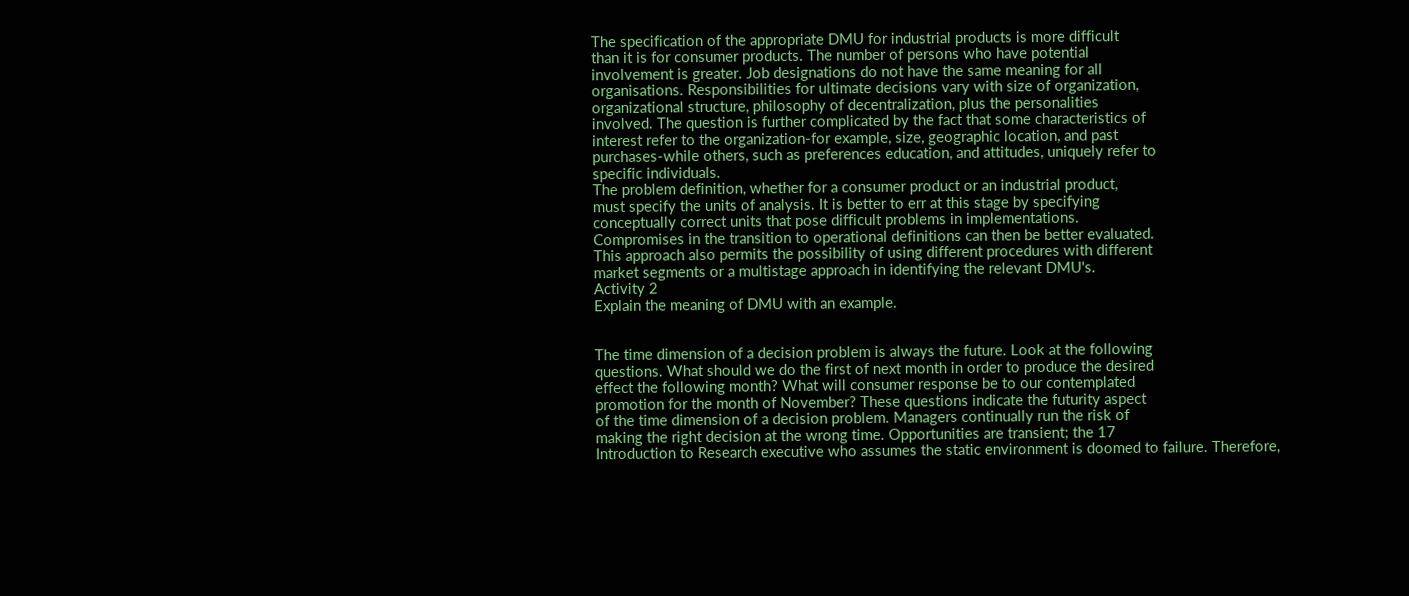The specification of the appropriate DMU for industrial products is more difficult
than it is for consumer products. The number of persons who have potential
involvement is greater. Job designations do not have the same meaning for all
organisations. Responsibilities for ultimate decisions vary with size of organization,
organizational structure, philosophy of decentralization, plus the personalities
involved. The question is further complicated by the fact that some characteristics of
interest refer to the organization-for example, size, geographic location, and past
purchases-while others, such as preferences education, and attitudes, uniquely refer to
specific individuals.
The problem definition, whether for a consumer product or an industrial product,
must specify the units of analysis. It is better to err at this stage by specifying
conceptually correct units that pose difficult problems in implementations.
Compromises in the transition to operational definitions can then be better evaluated.
This approach also permits the possibility of using different procedures with different
market segments or a multistage approach in identifying the relevant DMU's.
Activity 2
Explain the meaning of DMU with an example.


The time dimension of a decision problem is always the future. Look at the following
questions. What should we do the first of next month in order to produce the desired
effect the following month? What will consumer response be to our contemplated
promotion for the month of November? These questions indicate the futurity aspect
of the time dimension of a decision problem. Managers continually run the risk of
making the right decision at the wrong time. Opportunities are transient; the 17
Introduction to Research executive who assumes the static environment is doomed to failure. Therefore,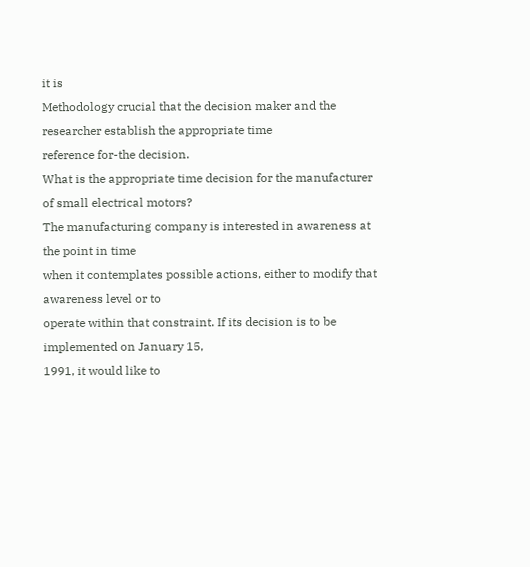it is
Methodology crucial that the decision maker and the researcher establish the appropriate time
reference for-the decision.
What is the appropriate time decision for the manufacturer of small electrical motors?
The manufacturing company is interested in awareness at the point in time
when it contemplates possible actions, either to modify that awareness level or to
operate within that constraint. If its decision is to be implemented on January 15,
1991, it would like to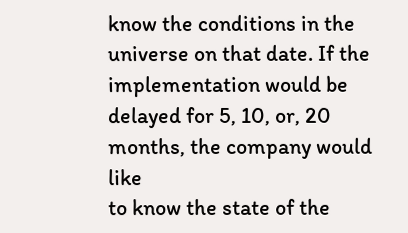know the conditions in the universe on that date. If the
implementation would be delayed for 5, 10, or, 20 months, the company would like
to know the state of the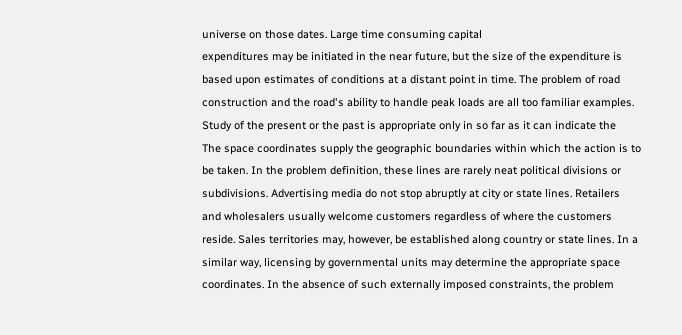universe on those dates. Large time consuming capital
expenditures may be initiated in the near future, but the size of the expenditure is
based upon estimates of conditions at a distant point in time. The problem of road
construction and the road's ability to handle peak loads are all too familiar examples.
Study of the present or the past is appropriate only in so far as it can indicate the
The space coordinates supply the geographic boundaries within which the action is to
be taken. In the problem definition, these lines are rarely neat political divisions or
subdivisions. Advertising media do not stop abruptly at city or state lines. Retailers
and wholesalers usually welcome customers regardless of where the customers
reside. Sales territories may, however, be established along country or state lines. In a
similar way, licensing by governmental units may determine the appropriate space
coordinates. In the absence of such externally imposed constraints, the problem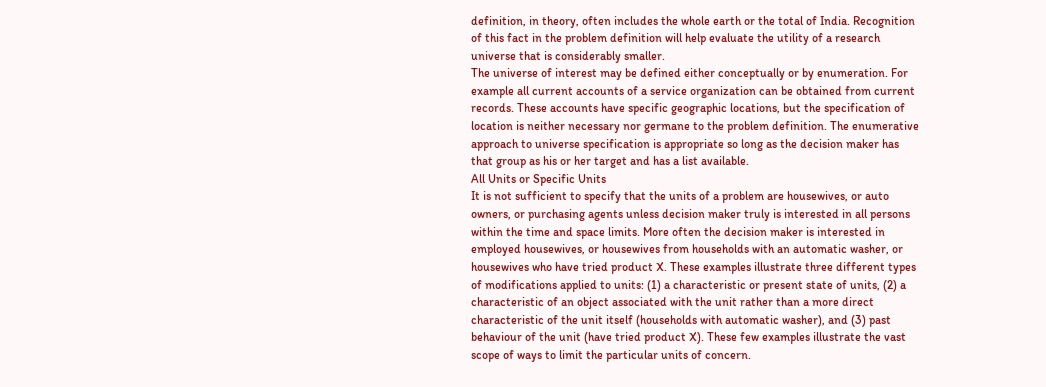definition, in theory, often includes the whole earth or the total of India. Recognition
of this fact in the problem definition will help evaluate the utility of a research
universe that is considerably smaller.
The universe of interest may be defined either conceptually or by enumeration. For
example all current accounts of a service organization can be obtained from current
records. These accounts have specific geographic locations, but the specification of
location is neither necessary nor germane to the problem definition. The enumerative
approach to universe specification is appropriate so long as the decision maker has
that group as his or her target and has a list available.
All Units or Specific Units
It is not sufficient to specify that the units of a problem are housewives, or auto
owners, or purchasing agents unless decision maker truly is interested in all persons
within the time and space limits. More often the decision maker is interested in
employed housewives, or housewives from households with an automatic washer, or
housewives who have tried product X. These examples illustrate three different types
of modifications applied to units: (1) a characteristic or present state of units, (2) a
characteristic of an object associated with the unit rather than a more direct
characteristic of the unit itself (households with automatic washer), and (3) past
behaviour of the unit (have tried product X). These few examples illustrate the vast
scope of ways to limit the particular units of concern.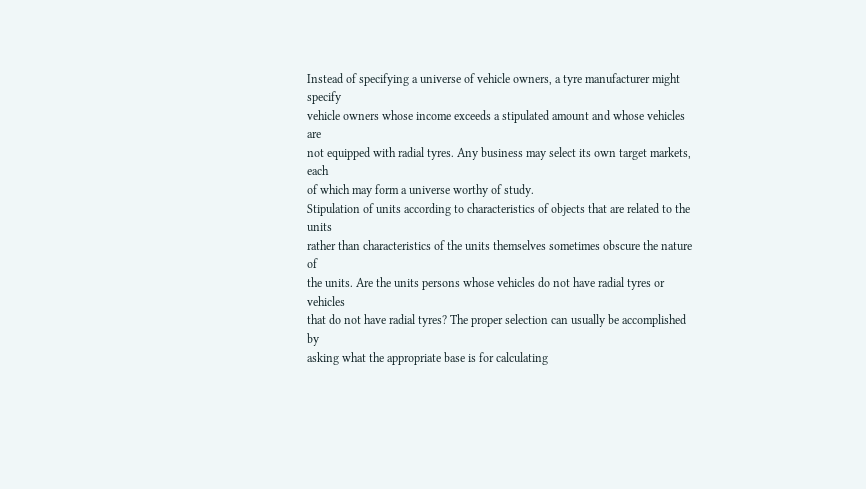Instead of specifying a universe of vehicle owners, a tyre manufacturer might specify
vehicle owners whose income exceeds a stipulated amount and whose vehicles are
not equipped with radial tyres. Any business may select its own target markets, each
of which may form a universe worthy of study.
Stipulation of units according to characteristics of objects that are related to the units
rather than characteristics of the units themselves sometimes obscure the nature of
the units. Are the units persons whose vehicles do not have radial tyres or vehicles
that do not have radial tyres? The proper selection can usually be accomplished by
asking what the appropriate base is for calculating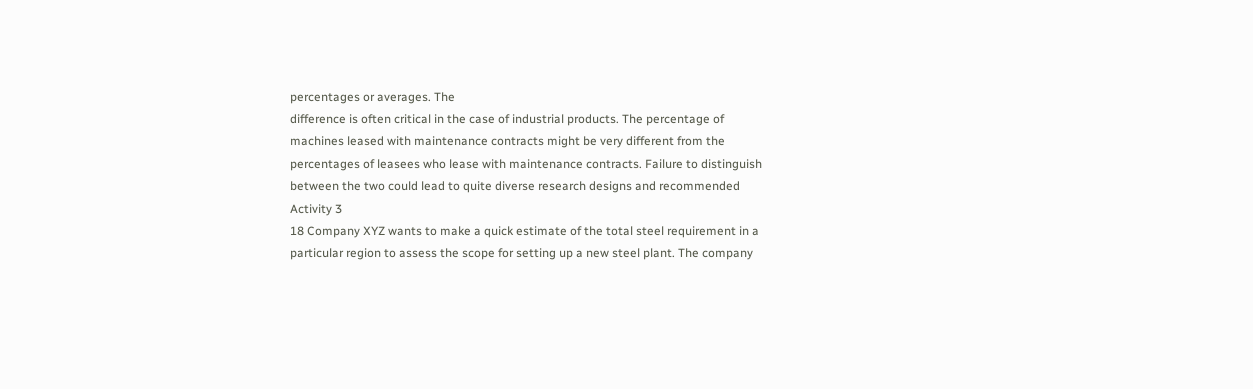percentages or averages. The
difference is often critical in the case of industrial products. The percentage of
machines leased with maintenance contracts might be very different from the
percentages of leasees who lease with maintenance contracts. Failure to distinguish
between the two could lead to quite diverse research designs and recommended
Activity 3
18 Company XYZ wants to make a quick estimate of the total steel requirement in a
particular region to assess the scope for setting up a new steel plant. The company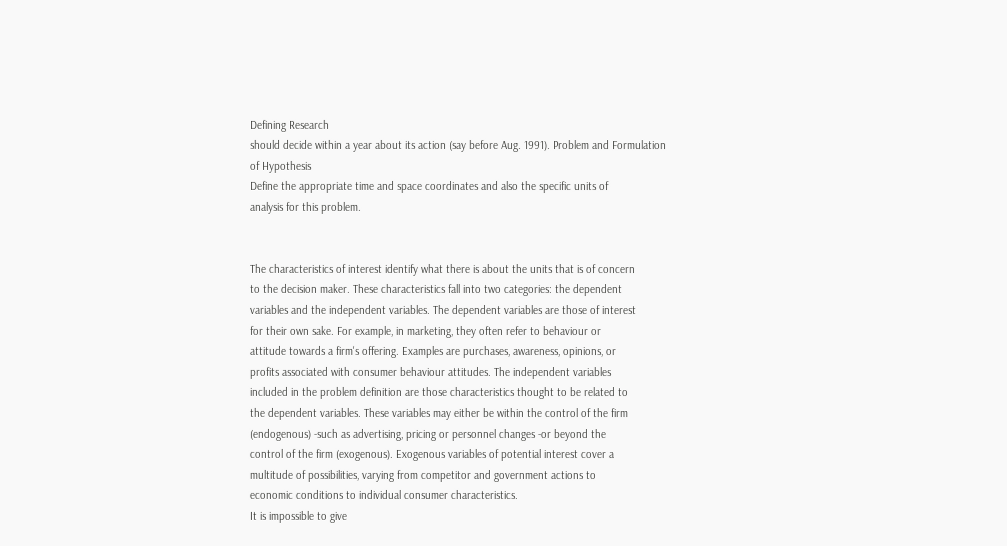Defining Research
should decide within a year about its action (say before Aug. 1991). Problem and Formulation
of Hypothesis
Define the appropriate time and space coordinates and also the specific units of
analysis for this problem.


The characteristics of interest identify what there is about the units that is of concern
to the decision maker. These characteristics fall into two categories: the dependent
variables and the independent variables. The dependent variables are those of interest
for their own sake. For example, in marketing, they often refer to behaviour or
attitude towards a firm's offering. Examples are purchases, awareness, opinions, or
profits associated with consumer behaviour attitudes. The independent variables
included in the problem definition are those characteristics thought to be related to
the dependent variables. These variables may either be within the control of the firm
(endogenous) -such as advertising, pricing or personnel changes -or beyond the
control of the firm (exogenous). Exogenous variables of potential interest cover a
multitude of possibilities, varying from competitor and government actions to
economic conditions to individual consumer characteristics.
It is impossible to give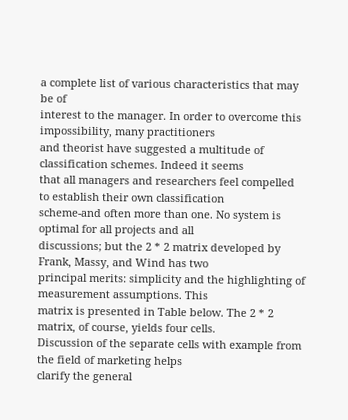a complete list of various characteristics that may be of
interest to the manager. In order to overcome this impossibility, many practitioners
and theorist have suggested a multitude of classification schemes. Indeed it seems
that all managers and researchers feel compelled to establish their own classification
scheme-and often more than one. No system is optimal for all projects and all
discussions; but the 2 * 2 matrix developed by Frank, Massy, and Wind has two
principal merits: simplicity and the highlighting of measurement assumptions. This
matrix is presented in Table below. The 2 * 2 matrix, of course, yields four cells.
Discussion of the separate cells with example from the field of marketing helps
clarify the general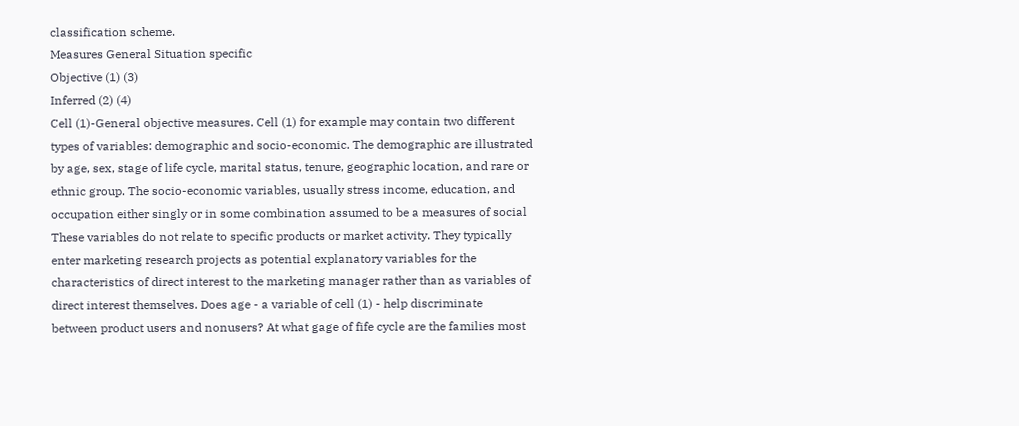classification scheme.
Measures General Situation specific
Objective (1) (3)
Inferred (2) (4)
Cell (1)-General objective measures. Cell (1) for example may contain two different
types of variables: demographic and socio-economic. The demographic are illustrated
by age, sex, stage of life cycle, marital status, tenure, geographic location, and rare or
ethnic group. The socio-economic variables, usually stress income, education, and
occupation either singly or in some combination assumed to be a measures of social
These variables do not relate to specific products or market activity. They typically
enter marketing research projects as potential explanatory variables for the
characteristics of direct interest to the marketing manager rather than as variables of
direct interest themselves. Does age - a variable of cell (1) - help discriminate
between product users and nonusers? At what gage of fife cycle are the families most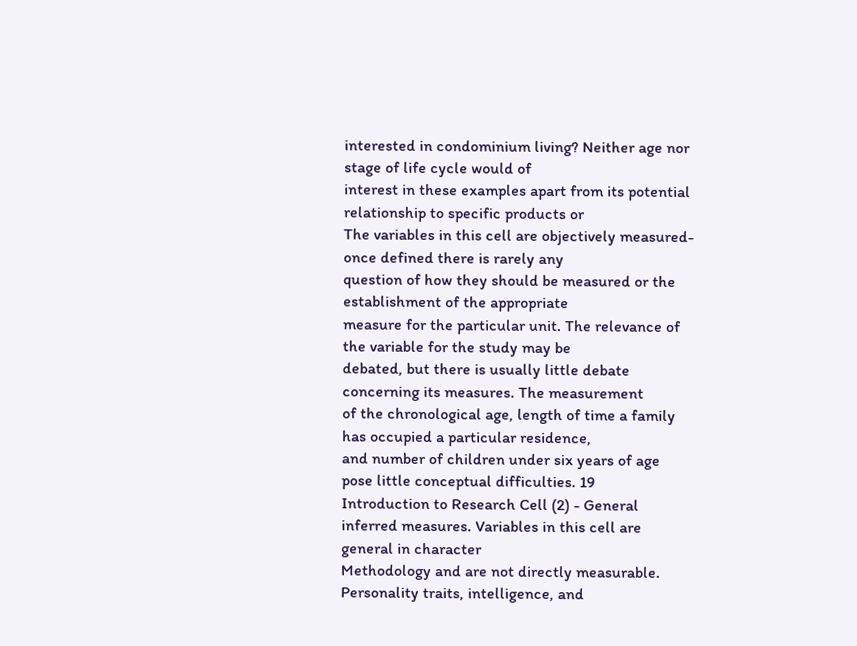interested in condominium living? Neither age nor stage of life cycle would of
interest in these examples apart from its potential relationship to specific products or
The variables in this cell are objectively measured- once defined there is rarely any
question of how they should be measured or the establishment of the appropriate
measure for the particular unit. The relevance of the variable for the study may be
debated, but there is usually little debate concerning its measures. The measurement
of the chronological age, length of time a family has occupied a particular residence,
and number of children under six years of age pose little conceptual difficulties. 19
Introduction to Research Cell (2) - General inferred measures. Variables in this cell are general in character
Methodology and are not directly measurable. Personality traits, intelligence, and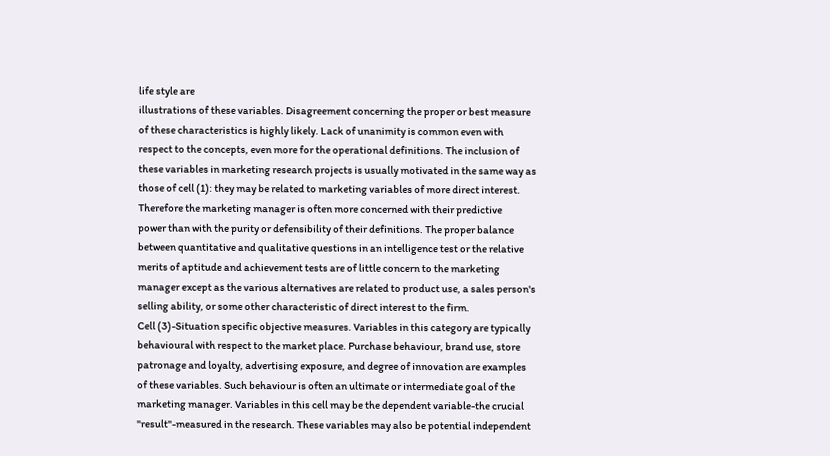life style are
illustrations of these variables. Disagreement concerning the proper or best measure
of these characteristics is highly likely. Lack of unanimity is common even with
respect to the concepts, even more for the operational definitions. The inclusion of
these variables in marketing research projects is usually motivated in the same way as
those of cell (1): they may be related to marketing variables of more direct interest.
Therefore the marketing manager is often more concerned with their predictive
power than with the purity or defensibility of their definitions. The proper balance
between quantitative and qualitative questions in an intelligence test or the relative
merits of aptitude and achievement tests are of little concern to the marketing
manager except as the various alternatives are related to product use, a sales person's
selling ability, or some other characteristic of direct interest to the firm.
Cell (3)-Situation specific objective measures. Variables in this category are typically
behavioural with respect to the market place. Purchase behaviour, brand use, store
patronage and loyalty, advertising exposure, and degree of innovation are examples
of these variables. Such behaviour is often an ultimate or intermediate goal of the
marketing manager. Variables in this cell may be the dependent variable-the crucial
"result"-measured in the research. These variables may also be potential independent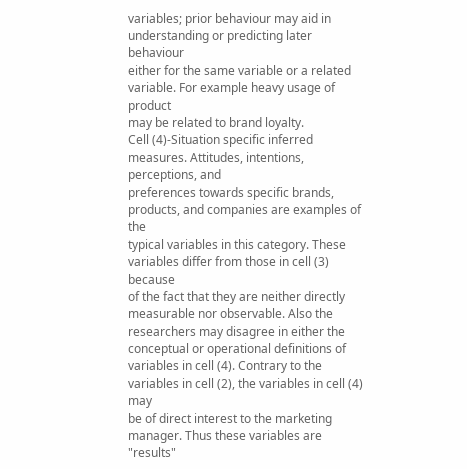variables; prior behaviour may aid in understanding or predicting later behaviour
either for the same variable or a related variable. For example heavy usage of product
may be related to brand loyalty.
Cell (4)-Situation specific inferred measures. Attitudes, intentions, perceptions, and
preferences towards specific brands, products, and companies are examples of the
typical variables in this category. These variables differ from those in cell (3) because
of the fact that they are neither directly measurable nor observable. Also the
researchers may disagree in either the conceptual or operational definitions of
variables in cell (4). Contrary to the variables in cell (2), the variables in cell (4) may
be of direct interest to the marketing manager. Thus these variables are "results"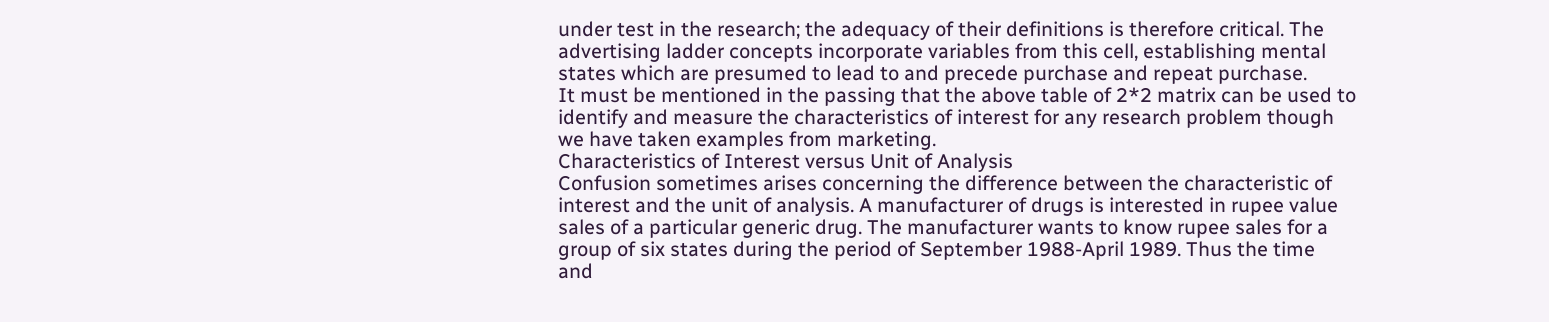under test in the research; the adequacy of their definitions is therefore critical. The
advertising ladder concepts incorporate variables from this cell, establishing mental
states which are presumed to lead to and precede purchase and repeat purchase.
It must be mentioned in the passing that the above table of 2*2 matrix can be used to
identify and measure the characteristics of interest for any research problem though
we have taken examples from marketing.
Characteristics of Interest versus Unit of Analysis
Confusion sometimes arises concerning the difference between the characteristic of
interest and the unit of analysis. A manufacturer of drugs is interested in rupee value
sales of a particular generic drug. The manufacturer wants to know rupee sales for a
group of six states during the period of September 1988-April 1989. Thus the time
and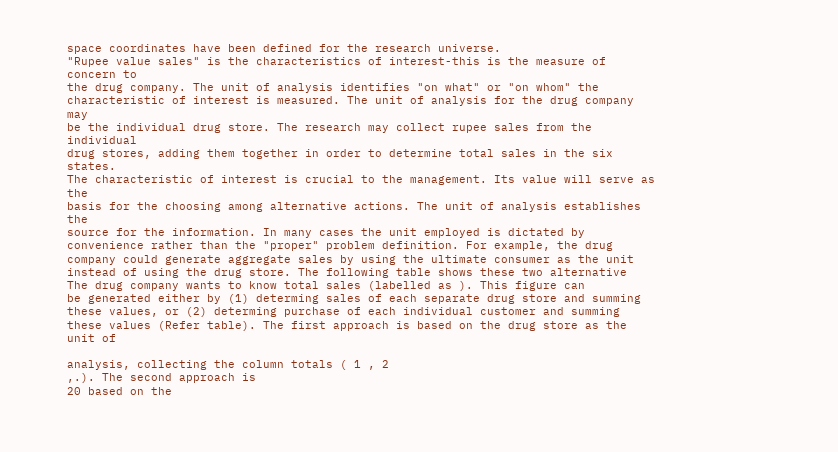space coordinates have been defined for the research universe.
"Rupee value sales" is the characteristics of interest-this is the measure of concern to
the drug company. The unit of analysis identifies "on what" or "on whom" the
characteristic of interest is measured. The unit of analysis for the drug company may
be the individual drug store. The research may collect rupee sales from the individual
drug stores, adding them together in order to determine total sales in the six states.
The characteristic of interest is crucial to the management. Its value will serve as the
basis for the choosing among alternative actions. The unit of analysis establishes the
source for the information. In many cases the unit employed is dictated by
convenience rather than the "proper" problem definition. For example, the drug
company could generate aggregate sales by using the ultimate consumer as the unit
instead of using the drug store. The following table shows these two alternative
The drug company wants to know total sales (labelled as ). This figure can
be generated either by (1) determing sales of each separate drug store and summing
these values, or (2) determing purchase of each individual customer and summing
these values (Refer table). The first approach is based on the drug store as the unit of

analysis, collecting the column totals ( 1 , 2
,.). The second approach is
20 based on the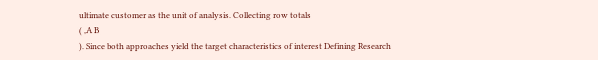ultimate customer as the unit of analysis. Collecting row totals
( ,A B
). Since both approaches yield the target characteristics of interest Defining Research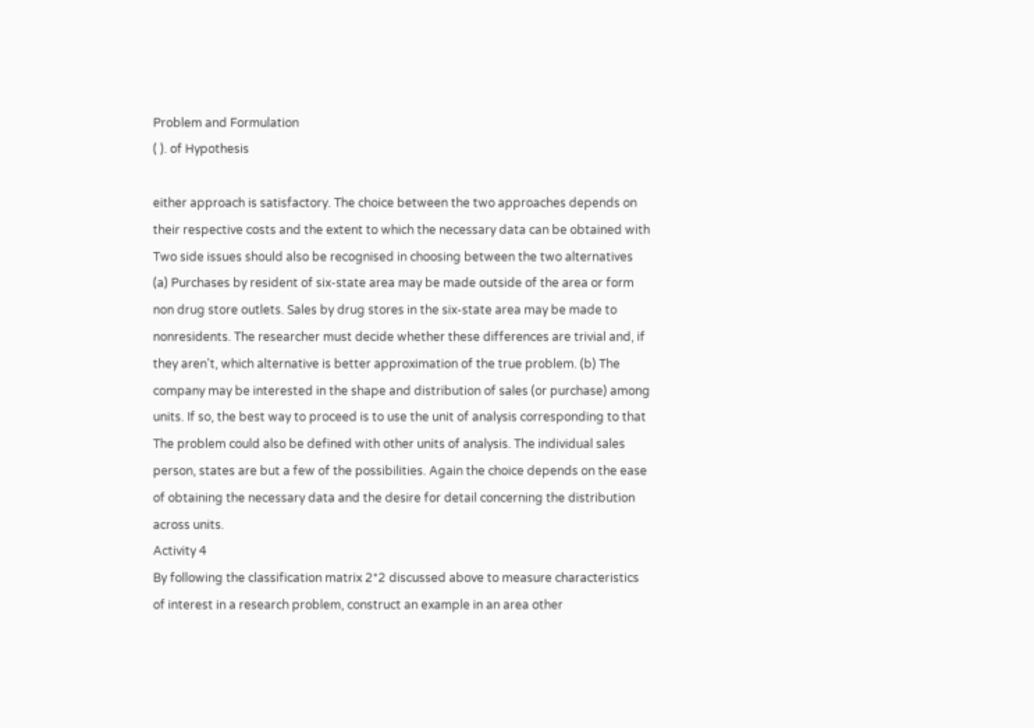Problem and Formulation
( ). of Hypothesis

either approach is satisfactory. The choice between the two approaches depends on
their respective costs and the extent to which the necessary data can be obtained with
Two side issues should also be recognised in choosing between the two alternatives
(a) Purchases by resident of six-state area may be made outside of the area or form
non drug store outlets. Sales by drug stores in the six-state area may be made to
nonresidents. The researcher must decide whether these differences are trivial and, if
they aren't, which alternative is better approximation of the true problem. (b) The
company may be interested in the shape and distribution of sales (or purchase) among
units. If so, the best way to proceed is to use the unit of analysis corresponding to that
The problem could also be defined with other units of analysis. The individual sales
person, states are but a few of the possibilities. Again the choice depends on the ease
of obtaining the necessary data and the desire for detail concerning the distribution
across units.
Activity 4
By following the classification matrix 2*2 discussed above to measure characteristics
of interest in a research problem, construct an example in an area other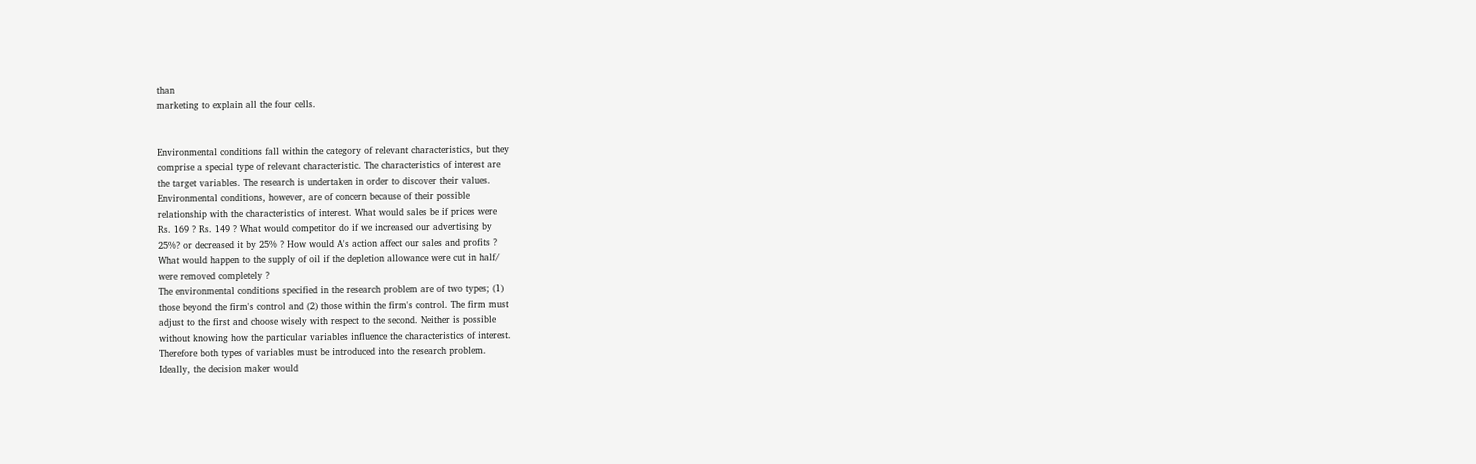than
marketing to explain all the four cells.


Environmental conditions fall within the category of relevant characteristics, but they
comprise a special type of relevant characteristic. The characteristics of interest are
the target variables. The research is undertaken in order to discover their values.
Environmental conditions, however, are of concern because of their possible
relationship with the characteristics of interest. What would sales be if prices were
Rs. 169 ? Rs. 149 ? What would competitor do if we increased our advertising by
25%? or decreased it by 25% ? How would A's action affect our sales and profits ?
What would happen to the supply of oil if the depletion allowance were cut in half/
were removed completely ?
The environmental conditions specified in the research problem are of two types; (1)
those beyond the firm's control and (2) those within the firm's control. The firm must
adjust to the first and choose wisely with respect to the second. Neither is possible
without knowing how the particular variables influence the characteristics of interest.
Therefore both types of variables must be introduced into the research problem.
Ideally, the decision maker would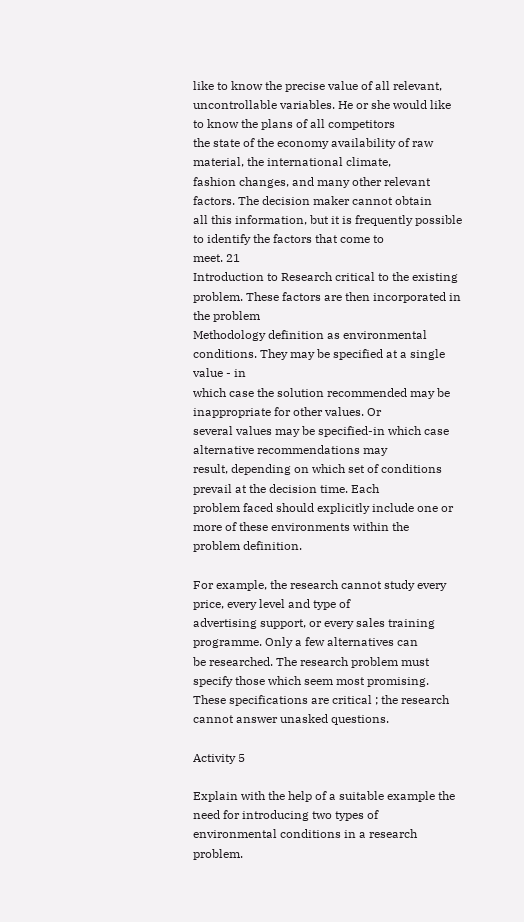like to know the precise value of all relevant,
uncontrollable variables. He or she would like to know the plans of all competitors
the state of the economy availability of raw material, the international climate,
fashion changes, and many other relevant factors. The decision maker cannot obtain
all this information, but it is frequently possible to identify the factors that come to
meet. 21
Introduction to Research critical to the existing problem. These factors are then incorporated in the problem
Methodology definition as environmental conditions. They may be specified at a single value - in
which case the solution recommended may be inappropriate for other values. Or
several values may be specified-in which case alternative recommendations may
result, depending on which set of conditions prevail at the decision time. Each
problem faced should explicitly include one or more of these environments within the
problem definition.

For example, the research cannot study every price, every level and type of
advertising support, or every sales training programme. Only a few alternatives can
be researched. The research problem must specify those which seem most promising.
These specifications are critical ; the research cannot answer unasked questions.

Activity 5

Explain with the help of a suitable example the need for introducing two types of
environmental conditions in a research problem.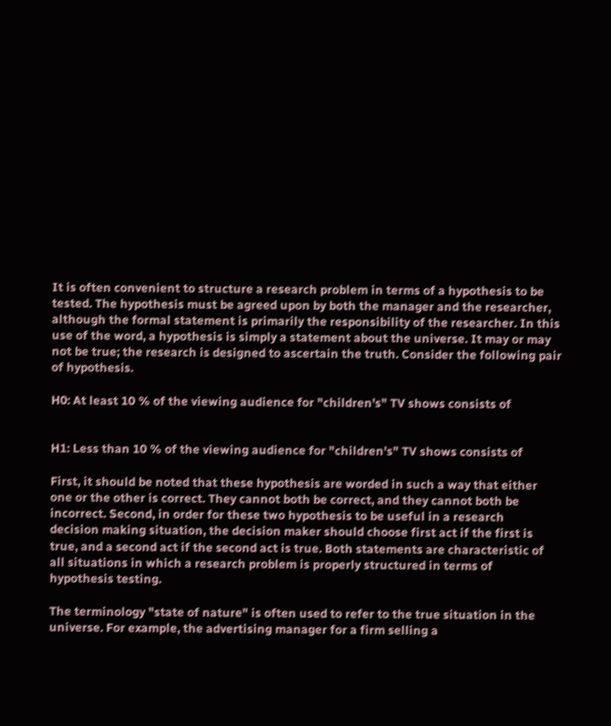It is often convenient to structure a research problem in terms of a hypothesis to be
tested. The hypothesis must be agreed upon by both the manager and the researcher,
although the formal statement is primarily the responsibility of the researcher. In this
use of the word, a hypothesis is simply a statement about the universe. It may or may
not be true; the research is designed to ascertain the truth. Consider the following pair
of hypothesis.

H0: At least 10 % of the viewing audience for "children's" TV shows consists of


H1: Less than 10 % of the viewing audience for "children's" TV shows consists of

First, it should be noted that these hypothesis are worded in such a way that either
one or the other is correct. They cannot both be correct, and they cannot both be
incorrect. Second, in order for these two hypothesis to be useful in a research
decision making situation, the decision maker should choose first act if the first is
true, and a second act if the second act is true. Both statements are characteristic of
all situations in which a research problem is properly structured in terms of
hypothesis testing.

The terminology "state of nature" is often used to refer to the true situation in the
universe. For example, the advertising manager for a firm selling a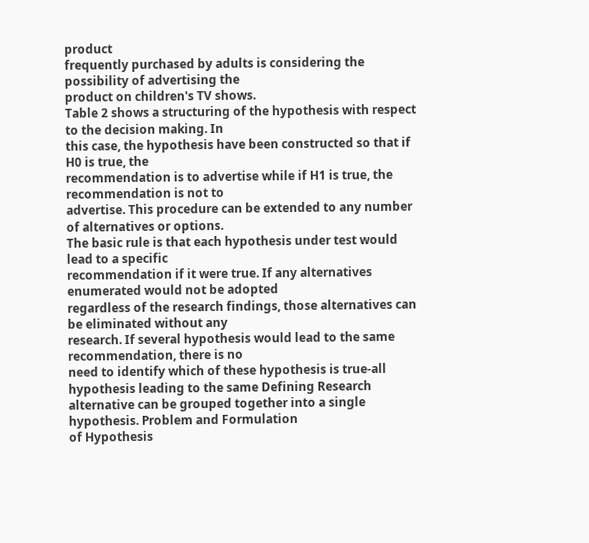product
frequently purchased by adults is considering the possibility of advertising the
product on children's TV shows.
Table 2 shows a structuring of the hypothesis with respect to the decision making. In
this case, the hypothesis have been constructed so that if H0 is true, the
recommendation is to advertise while if H1 is true, the recommendation is not to
advertise. This procedure can be extended to any number of alternatives or options.
The basic rule is that each hypothesis under test would lead to a specific
recommendation if it were true. If any alternatives enumerated would not be adopted
regardless of the research findings, those alternatives can be eliminated without any
research. If several hypothesis would lead to the same recommendation, there is no
need to identify which of these hypothesis is true-all hypothesis leading to the same Defining Research
alternative can be grouped together into a single hypothesis. Problem and Formulation
of Hypothesis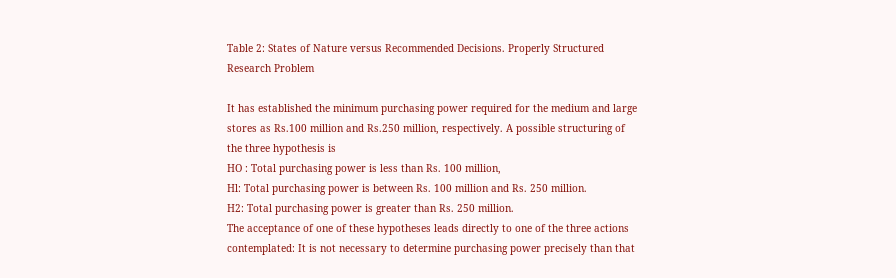Table 2: States of Nature versus Recommended Decisions. Properly Structured
Research Problem

It has established the minimum purchasing power required for the medium and large
stores as Rs.100 million and Rs.250 million, respectively. A possible structuring of
the three hypothesis is
HO : Total purchasing power is less than Rs. 100 million,
Hl: Total purchasing power is between Rs. 100 million and Rs. 250 million.
H2: Total purchasing power is greater than Rs. 250 million.
The acceptance of one of these hypotheses leads directly to one of the three actions
contemplated: It is not necessary to determine purchasing power precisely than that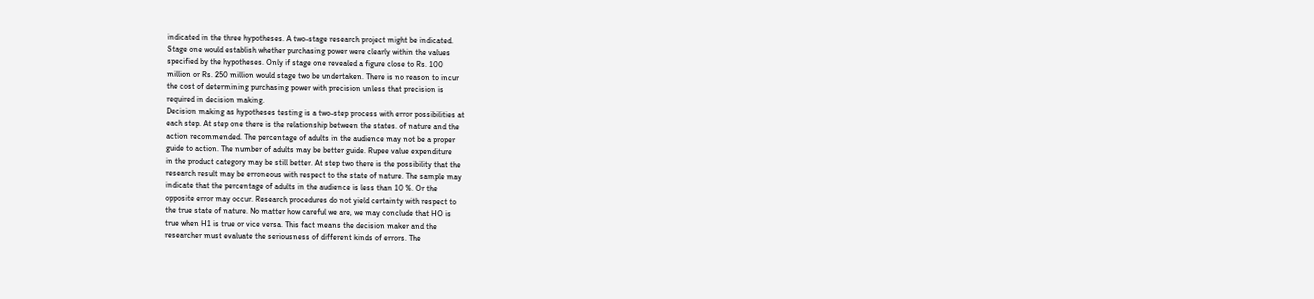indicated in the three hypotheses. A two-stage research project might be indicated.
Stage one would establish whether purchasing power were clearly within the values
specified by the hypotheses. Only if stage one revealed a figure close to Rs. 100
million or Rs. 250 million would stage two be undertaken. There is no reason to incur
the cost of determining purchasing power with precision unless that precision is
required in decision making.
Decision making as hypotheses testing is a two-step process with error possibilities at
each step. At step one there is the relationship between the states. of nature and the
action recommended. The percentage of adults in the audience may not be a proper
guide to action. The number of adults may be better guide. Rupee value expenditure
in the product category may be still better. At step two there is the possibility that the
research result may be erroneous with respect to the state of nature. The sample may
indicate that the percentage of adults in the audience is less than 10 %. Or the
opposite error may occur. Research procedures do not yield certainty with respect to
the true state of nature. No matter how careful we are, we may conclude that HO is
true when H1 is true or vice versa. This fact means the decision maker and the
researcher must evaluate the seriousness of different kinds of errors. The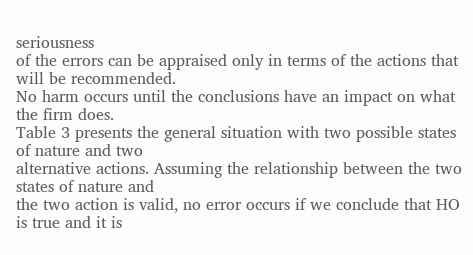seriousness
of the errors can be appraised only in terms of the actions that will be recommended.
No harm occurs until the conclusions have an impact on what the firm does.
Table 3 presents the general situation with two possible states of nature and two
alternative actions. Assuming the relationship between the two states of nature and
the two action is valid, no error occurs if we conclude that HO is true and it is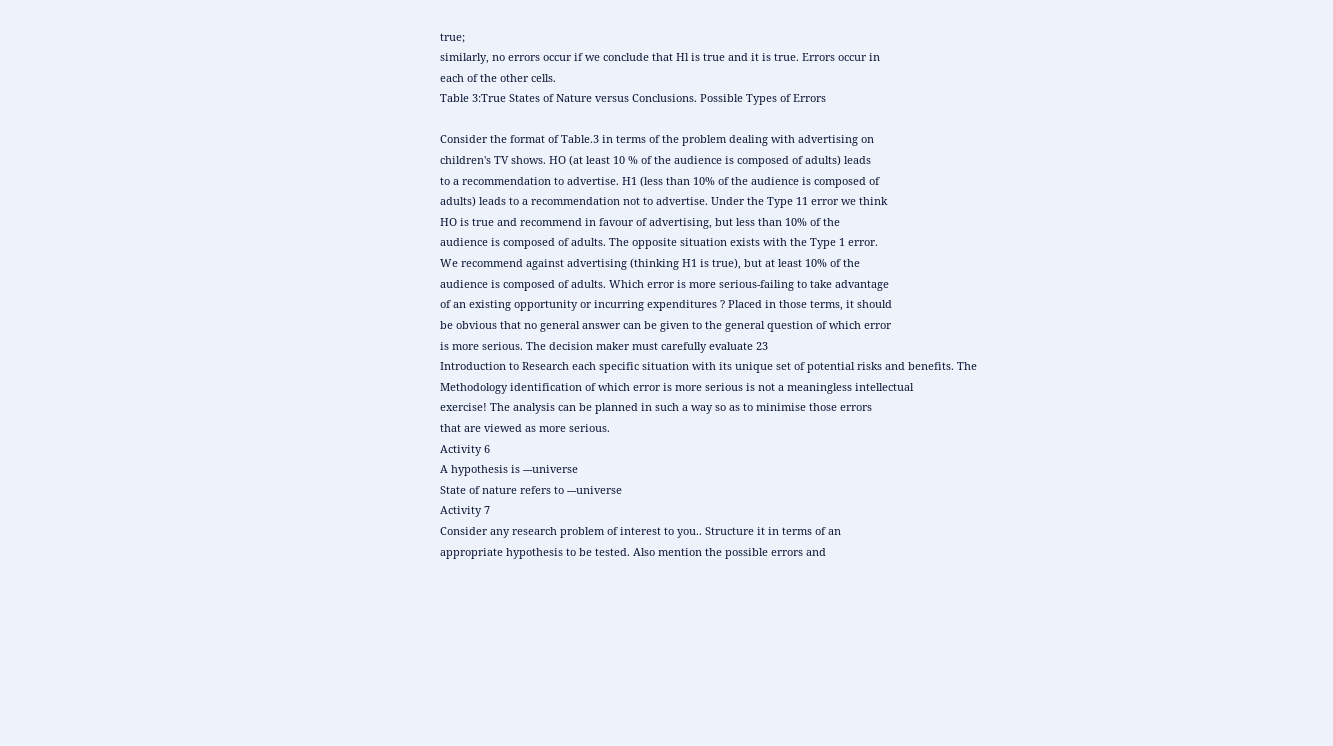true;
similarly, no errors occur if we conclude that Hl is true and it is true. Errors occur in
each of the other cells.
Table 3:True States of Nature versus Conclusions. Possible Types of Errors

Consider the format of Table.3 in terms of the problem dealing with advertising on
children's TV shows. HO (at least 10 % of the audience is composed of adults) leads
to a recommendation to advertise. H1 (less than 10% of the audience is composed of
adults) leads to a recommendation not to advertise. Under the Type 11 error we think
HO is true and recommend in favour of advertising, but less than 10% of the
audience is composed of adults. The opposite situation exists with the Type 1 error.
We recommend against advertising (thinking H1 is true), but at least 10% of the
audience is composed of adults. Which error is more serious-failing to take advantage
of an existing opportunity or incurring expenditures ? Placed in those terms, it should
be obvious that no general answer can be given to the general question of which error
is more serious. The decision maker must carefully evaluate 23
Introduction to Research each specific situation with its unique set of potential risks and benefits. The
Methodology identification of which error is more serious is not a meaningless intellectual
exercise! The analysis can be planned in such a way so as to minimise those errors
that are viewed as more serious.
Activity 6
A hypothesis is ---universe
State of nature refers to ---universe
Activity 7
Consider any research problem of interest to you.. Structure it in terms of an
appropriate hypothesis to be tested. Also mention the possible errors and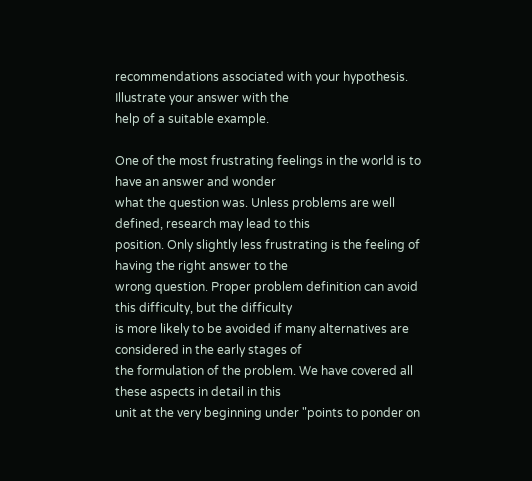recommendations associated with your hypothesis. Illustrate your answer with the
help of a suitable example.

One of the most frustrating feelings in the world is to have an answer and wonder
what the question was. Unless problems are well defined, research may lead to this
position. Only slightly less frustrating is the feeling of having the right answer to the
wrong question. Proper problem definition can avoid this difficulty, but the difficulty
is more likely to be avoided if many alternatives are considered in the early stages of
the formulation of the problem. We have covered all these aspects in detail in this
unit at the very beginning under "points to ponder on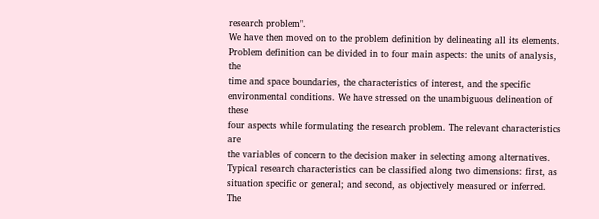research problem".
We have then moved on to the problem definition by delineating all its elements.
Problem definition can be divided in to four main aspects: the units of analysis, the
time and space boundaries, the characteristics of interest, and the specific
environmental conditions. We have stressed on the unambiguous delineation of these
four aspects while formulating the research problem. The relevant characteristics are
the variables of concern to the decision maker in selecting among alternatives.
Typical research characteristics can be classified along two dimensions: first, as
situation specific or general; and second, as objectively measured or inferred. The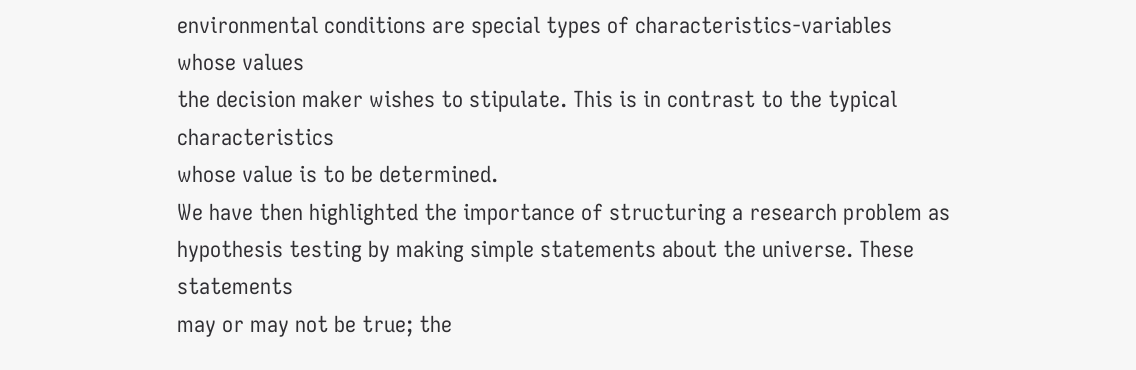environmental conditions are special types of characteristics-variables whose values
the decision maker wishes to stipulate. This is in contrast to the typical characteristics
whose value is to be determined.
We have then highlighted the importance of structuring a research problem as
hypothesis testing by making simple statements about the universe. These statements
may or may not be true; the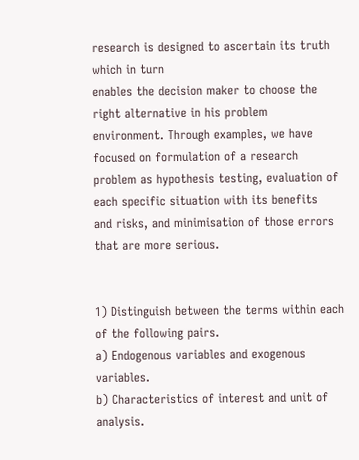research is designed to ascertain its truth which in turn
enables the decision maker to choose the right alternative in his problem
environment. Through examples, we have focused on formulation of a research
problem as hypothesis testing, evaluation of each specific situation with its benefits
and risks, and minimisation of those errors that are more serious.


1) Distinguish between the terms within each of the following pairs.
a) Endogenous variables and exogenous variables.
b) Characteristics of interest and unit of analysis.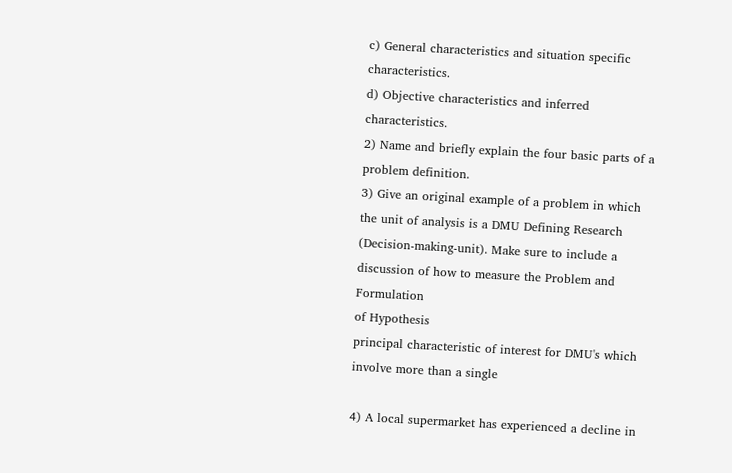c) General characteristics and situation specific characteristics.
d) Objective characteristics and inferred characteristics.
2) Name and briefly explain the four basic parts of a problem definition.
3) Give an original example of a problem in which the unit of analysis is a DMU Defining Research
(Decision-making-unit). Make sure to include a discussion of how to measure the Problem and Formulation
of Hypothesis
principal characteristic of interest for DMU's which involve more than a single

4) A local supermarket has experienced a decline in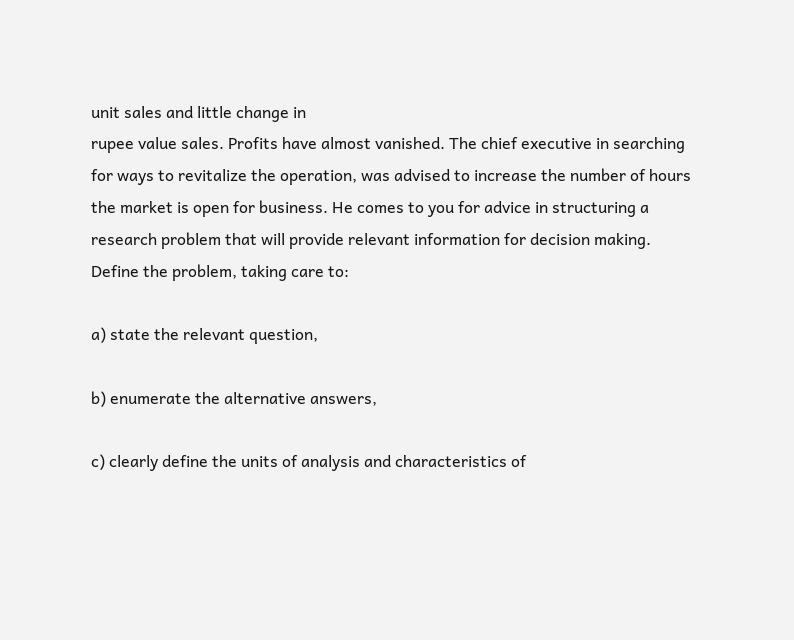unit sales and little change in
rupee value sales. Profits have almost vanished. The chief executive in searching
for ways to revitalize the operation, was advised to increase the number of hours
the market is open for business. He comes to you for advice in structuring a
research problem that will provide relevant information for decision making.
Define the problem, taking care to:

a) state the relevant question,

b) enumerate the alternative answers,

c) clearly define the units of analysis and characteristics of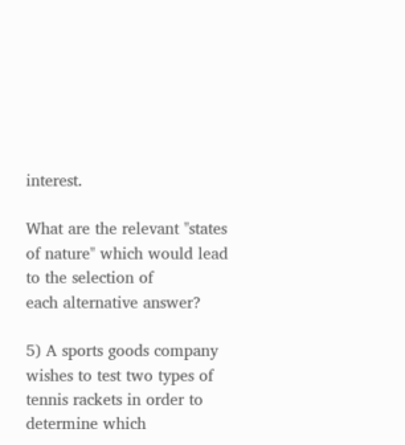interest.

What are the relevant "states of nature" which would lead to the selection of
each alternative answer?

5) A sports goods company wishes to test two types of tennis rackets in order to
determine which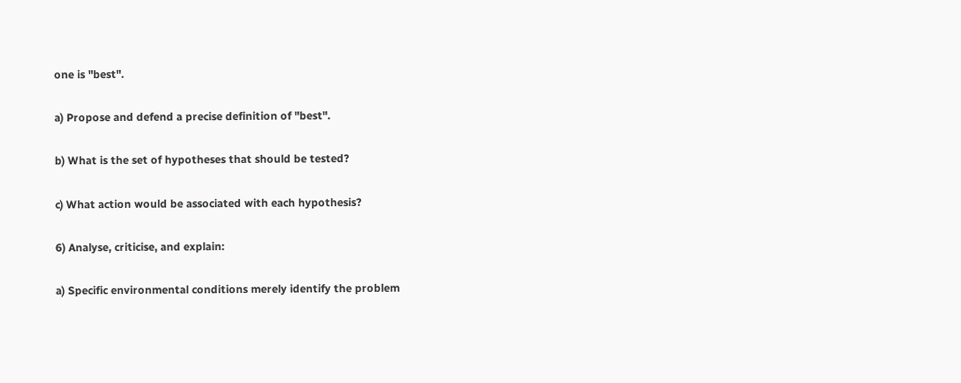one is "best".

a) Propose and defend a precise definition of "best".

b) What is the set of hypotheses that should be tested?

c) What action would be associated with each hypothesis?

6) Analyse, criticise, and explain:

a) Specific environmental conditions merely identify the problem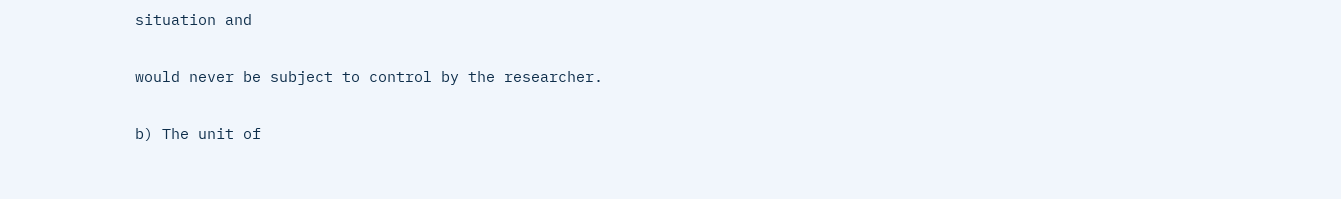situation and

would never be subject to control by the researcher.

b) The unit of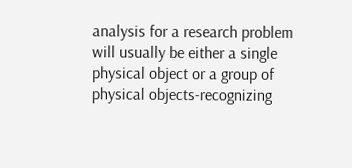analysis for a research problem will usually be either a single
physical object or a group of physical objects-recognizing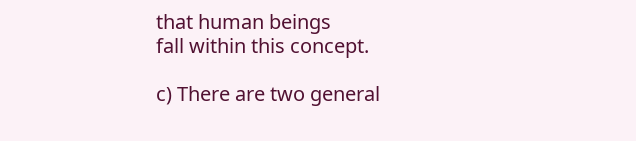that human beings
fall within this concept.

c) There are two general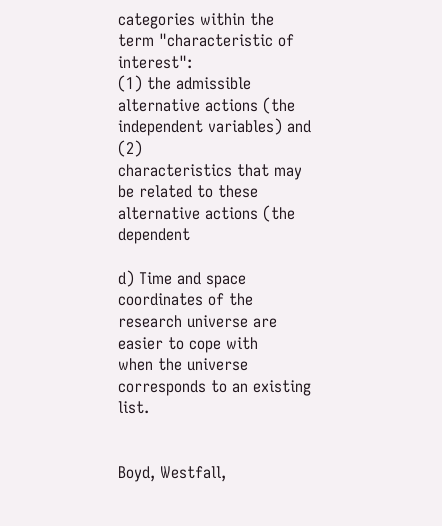categories within the term "characteristic of interest":
(1) the admissible alternative actions (the independent variables) and (2)
characteristics that may be related to these alternative actions (the dependent

d) Time and space coordinates of the research universe are easier to cope with
when the universe corresponds to an existing list.


Boyd, Westfall,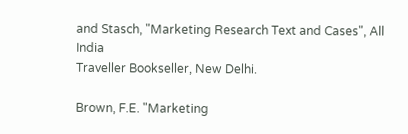and Stasch, "Marketing Research Text and Cases", All India
Traveller Bookseller, New Delhi.

Brown, F.E. "Marketing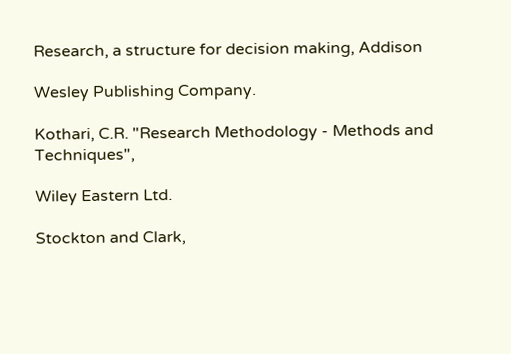Research, a structure for decision making, Addison

Wesley Publishing Company.

Kothari, C.R. "Research Methodology - Methods and Techniques",

Wiley Eastern Ltd.

Stockton and Clark,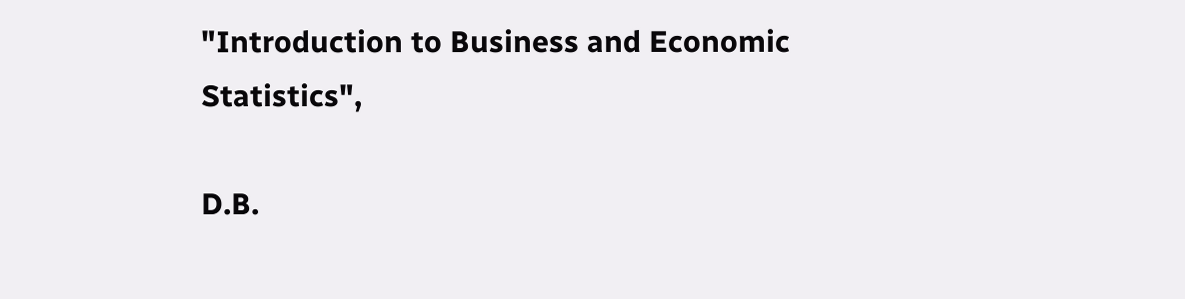"Introduction to Business and Economic Statistics",

D.B.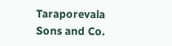Taraporevala Sons and Co.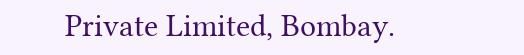Private Limited, Bombay.